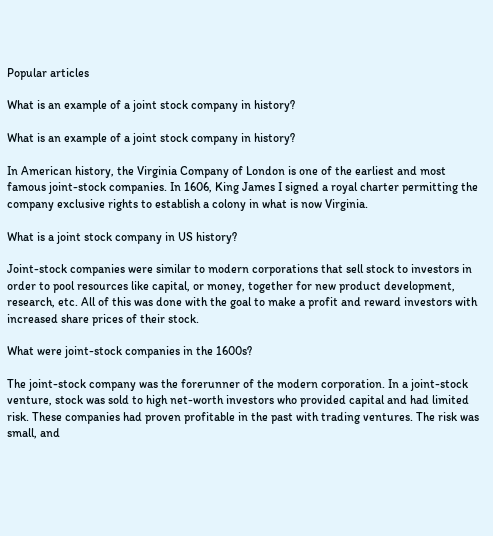Popular articles

What is an example of a joint stock company in history?

What is an example of a joint stock company in history?

In American history, the Virginia Company of London is one of the earliest and most famous joint-stock companies. In 1606, King James I signed a royal charter permitting the company exclusive rights to establish a colony in what is now Virginia.

What is a joint stock company in US history?

Joint-stock companies were similar to modern corporations that sell stock to investors in order to pool resources like capital, or money, together for new product development, research, etc. All of this was done with the goal to make a profit and reward investors with increased share prices of their stock.

What were joint-stock companies in the 1600s?

The joint-stock company was the forerunner of the modern corporation. In a joint-stock venture, stock was sold to high net-worth investors who provided capital and had limited risk. These companies had proven profitable in the past with trading ventures. The risk was small, and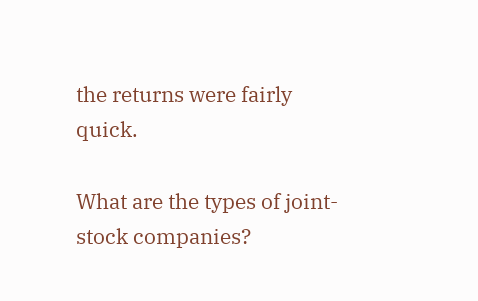the returns were fairly quick.

What are the types of joint-stock companies?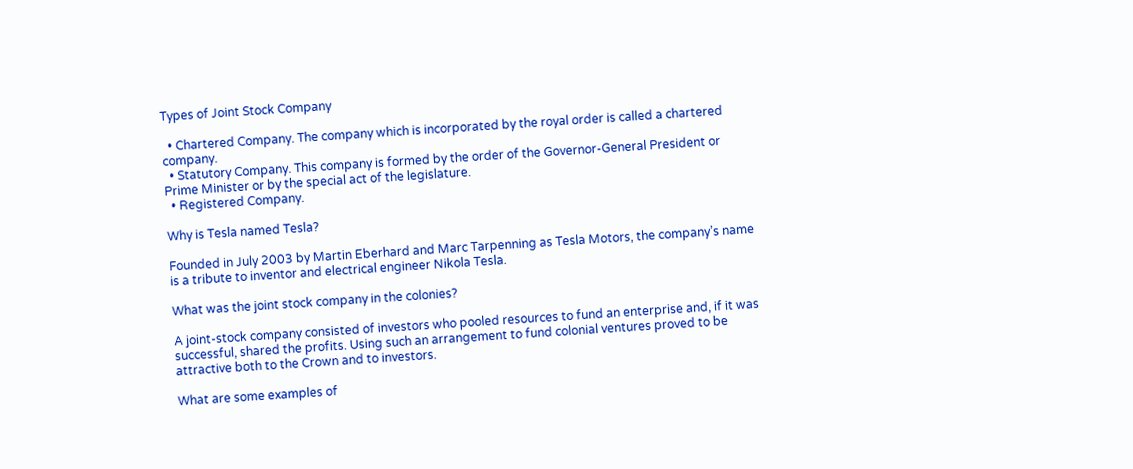Types of Joint Stock Company

  • Chartered Company. The company which is incorporated by the royal order is called a chartered company.
  • Statutory Company. This company is formed by the order of the Governor-General President or Prime Minister or by the special act of the legislature.
  • Registered Company.

Why is Tesla named Tesla?

Founded in July 2003 by Martin Eberhard and Marc Tarpenning as Tesla Motors, the company’s name is a tribute to inventor and electrical engineer Nikola Tesla.

What was the joint stock company in the colonies?

A joint-stock company consisted of investors who pooled resources to fund an enterprise and, if it was successful, shared the profits. Using such an arrangement to fund colonial ventures proved to be attractive both to the Crown and to investors.

What are some examples of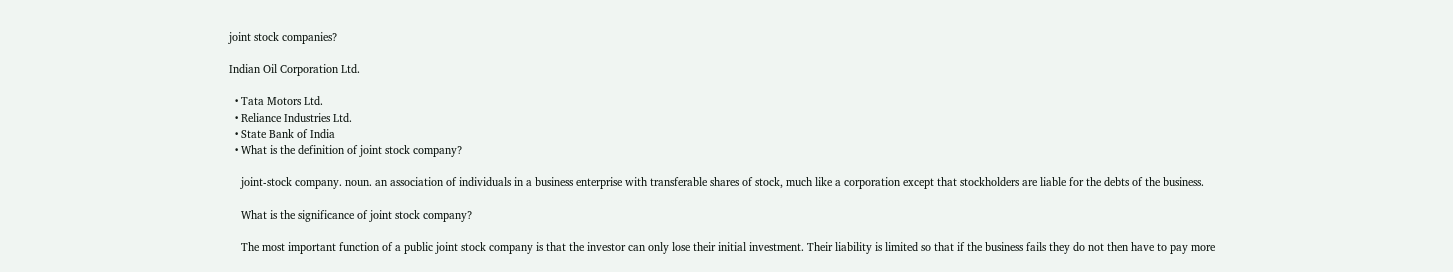joint stock companies?

Indian Oil Corporation Ltd.

  • Tata Motors Ltd.
  • Reliance Industries Ltd.
  • State Bank of India
  • What is the definition of joint stock company?

    joint-stock company. noun. an association of individuals in a business enterprise with transferable shares of stock, much like a corporation except that stockholders are liable for the debts of the business.

    What is the significance of joint stock company?

    The most important function of a public joint stock company is that the investor can only lose their initial investment. Their liability is limited so that if the business fails they do not then have to pay more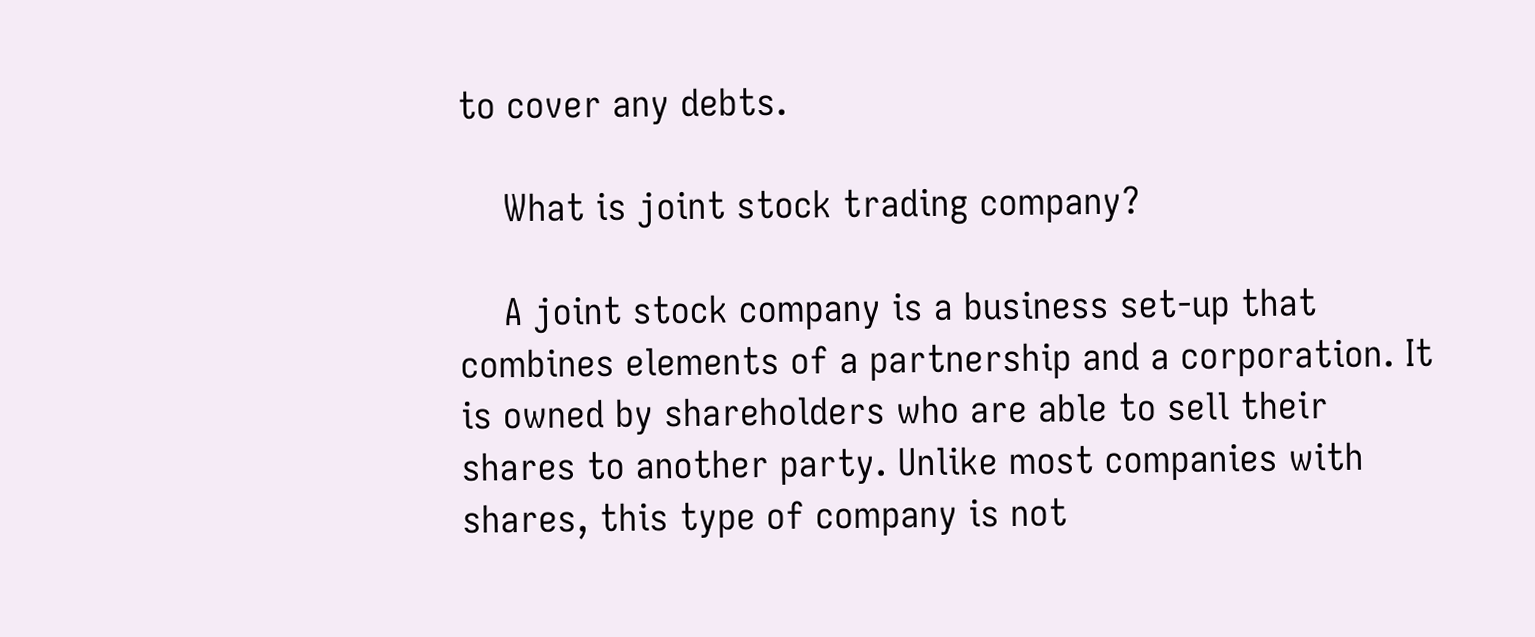to cover any debts.

    What is joint stock trading company?

    A joint stock company is a business set-up that combines elements of a partnership and a corporation. It is owned by shareholders who are able to sell their shares to another party. Unlike most companies with shares, this type of company is not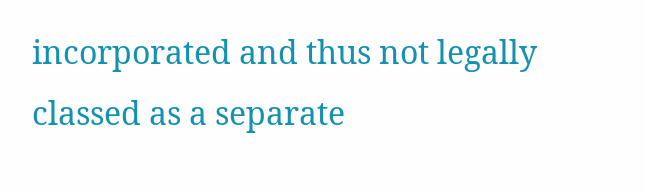incorporated and thus not legally classed as a separate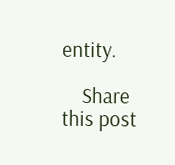entity.

    Share this post